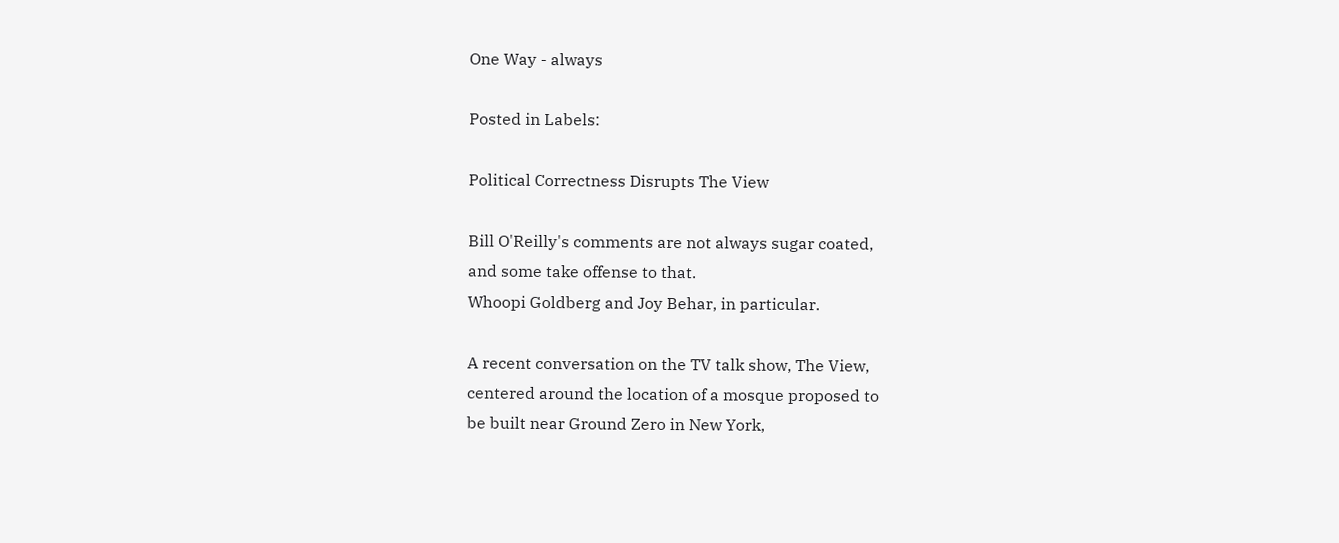One Way - always

Posted in Labels:

Political Correctness Disrupts The View

Bill O'Reilly's comments are not always sugar coated,
and some take offense to that.
Whoopi Goldberg and Joy Behar, in particular.

A recent conversation on the TV talk show, The View,
centered around the location of a mosque proposed to
be built near Ground Zero in New York,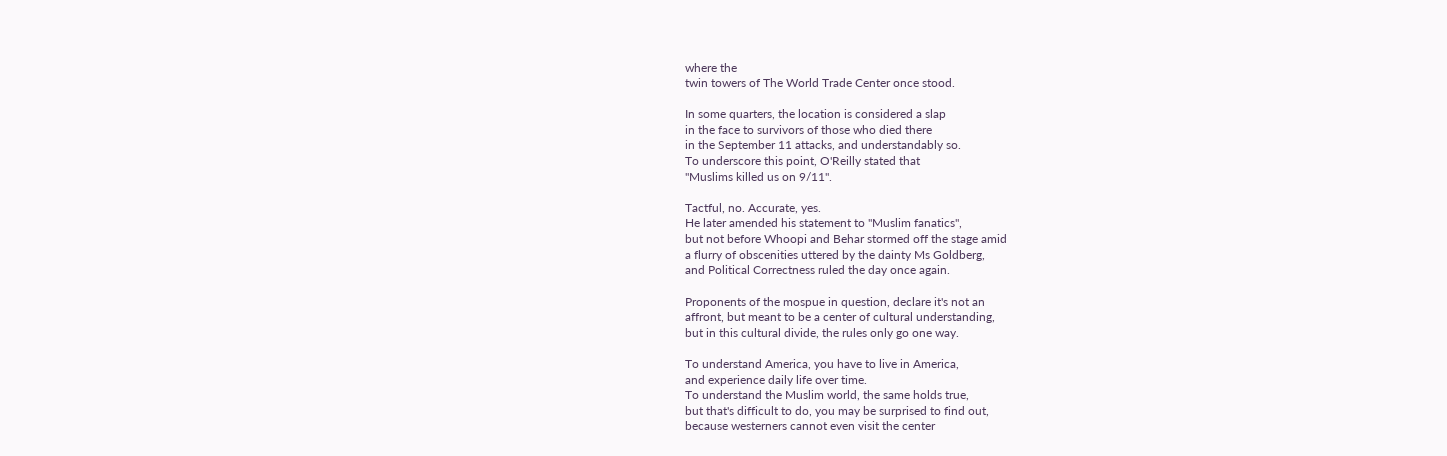where the
twin towers of The World Trade Center once stood.

In some quarters, the location is considered a slap
in the face to survivors of those who died there
in the September 11 attacks, and understandably so.
To underscore this point, O'Reilly stated that
"Muslims killed us on 9/11".

Tactful, no. Accurate, yes.
He later amended his statement to "Muslim fanatics",
but not before Whoopi and Behar stormed off the stage amid
a flurry of obscenities uttered by the dainty Ms Goldberg,
and Political Correctness ruled the day once again.

Proponents of the mospue in question, declare it's not an
affront, but meant to be a center of cultural understanding,
but in this cultural divide, the rules only go one way.

To understand America, you have to live in America,
and experience daily life over time.
To understand the Muslim world, the same holds true,
but that's difficult to do, you may be surprised to find out,
because westerners cannot even visit the center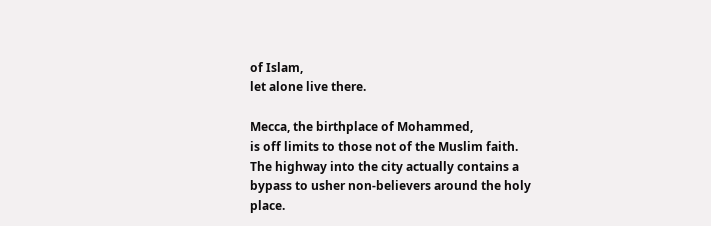of Islam,
let alone live there.

Mecca, the birthplace of Mohammed,
is off limits to those not of the Muslim faith.
The highway into the city actually contains a
bypass to usher non-believers around the holy place.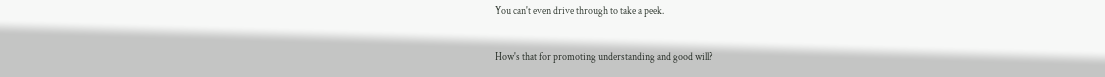You can't even drive through to take a peek.

How's that for promoting understanding and good will?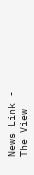News Link - The View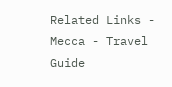Related Links - Mecca - Travel Guide